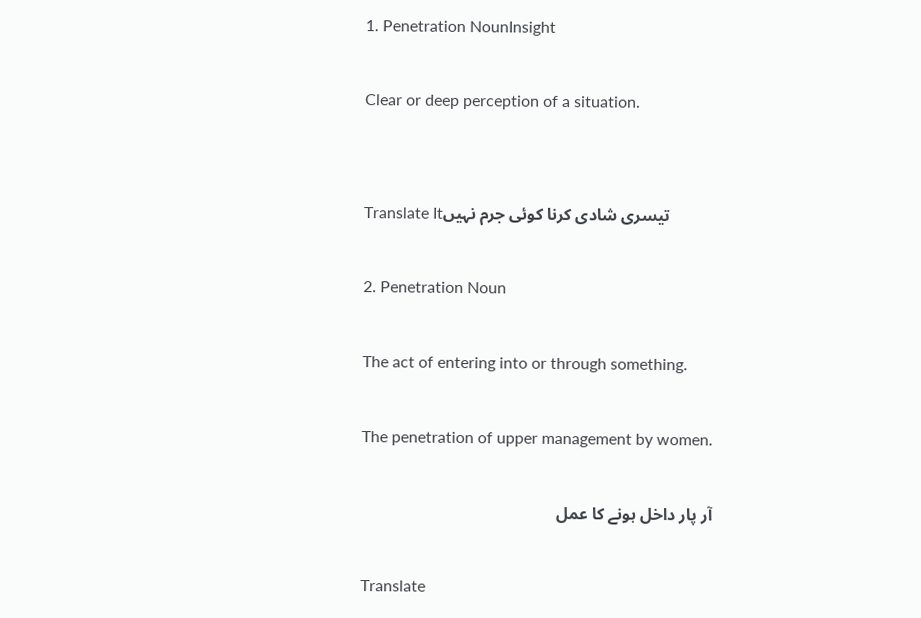1. Penetration NounInsight

Clear or deep perception of a situation.


Translate Itتیسری شادی کرنا کوئی جرم نہیں

2. Penetration Noun

The act of entering into or through something.

The penetration of upper management by women.

آر پار داخل ہونے کا عمل

Translate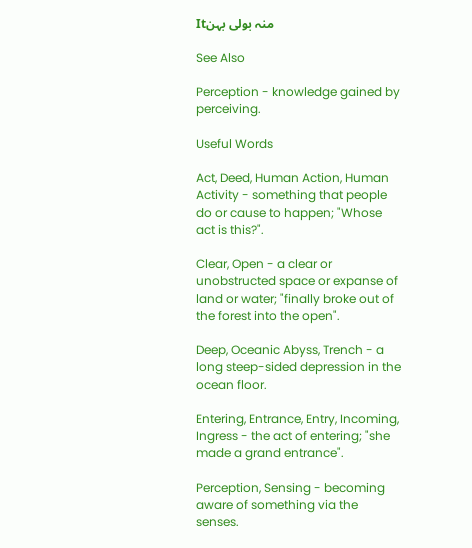Itمنہ بولی بہن

See Also

Perception - knowledge gained by perceiving.

Useful Words

Act, Deed, Human Action, Human Activity - something that people do or cause to happen; "Whose act is this?".

Clear, Open - a clear or unobstructed space or expanse of land or water; "finally broke out of the forest into the open".

Deep, Oceanic Abyss, Trench - a long steep-sided depression in the ocean floor.

Entering, Entrance, Entry, Incoming, Ingress - the act of entering; "she made a grand entrance".

Perception, Sensing - becoming aware of something via the senses.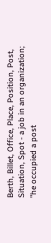Berth, Billet, Office, Place, Position, Post, Situation, Spot - a job in an organization; "he occupied a post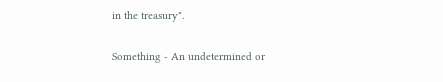in the treasury".

Something - An undetermined or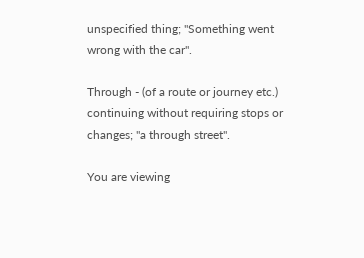unspecified thing; "Something went wrong with the car".

Through - (of a route or journey etc.) continuing without requiring stops or changes; "a through street".

You are viewing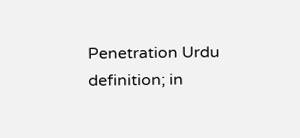Penetration Urdu definition; in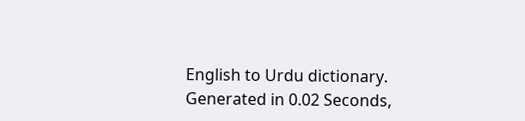English to Urdu dictionary.
Generated in 0.02 Seconds,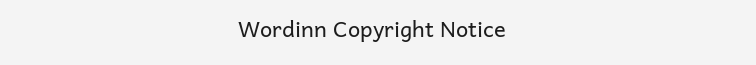Wordinn Copyright Notice